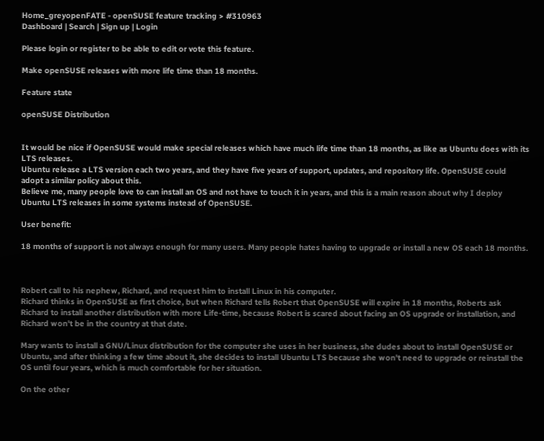Home_greyopenFATE - openSUSE feature tracking > #310963
Dashboard | Search | Sign up | Login

Please login or register to be able to edit or vote this feature.

Make openSUSE releases with more life time than 18 months.

Feature state

openSUSE Distribution


It would be nice if OpenSUSE would make special releases which have much life time than 18 months, as like as Ubuntu does with its LTS releases.
Ubuntu release a LTS version each two years, and they have five years of support, updates, and repository life. OpenSUSE could adopt a similar policy about this.
Believe me, many people love to can install an OS and not have to touch it in years, and this is a main reason about why I deploy Ubuntu LTS releases in some systems instead of OpenSUSE.

User benefit:

18 months of support is not always enough for many users. Many people hates having to upgrade or install a new OS each 18 months.



Robert call to his nephew, Richard, and request him to install Linux in his computer.
Richard thinks in OpenSUSE as first choice, but when Richard tells Robert that OpenSUSE will expire in 18 months, Roberts ask Richard to install another distribution with more Life-time, because Robert is scared about facing an OS upgrade or installation, and Richard won't be in the country at that date.

Mary wants to install a GNU/Linux distribution for the computer she uses in her business, she dudes about to install OpenSUSE or Ubuntu, and after thinking a few time about it, she decides to install Ubuntu LTS because she won't need to upgrade or reinstall the OS until four years, which is much comfortable for her situation.

On the other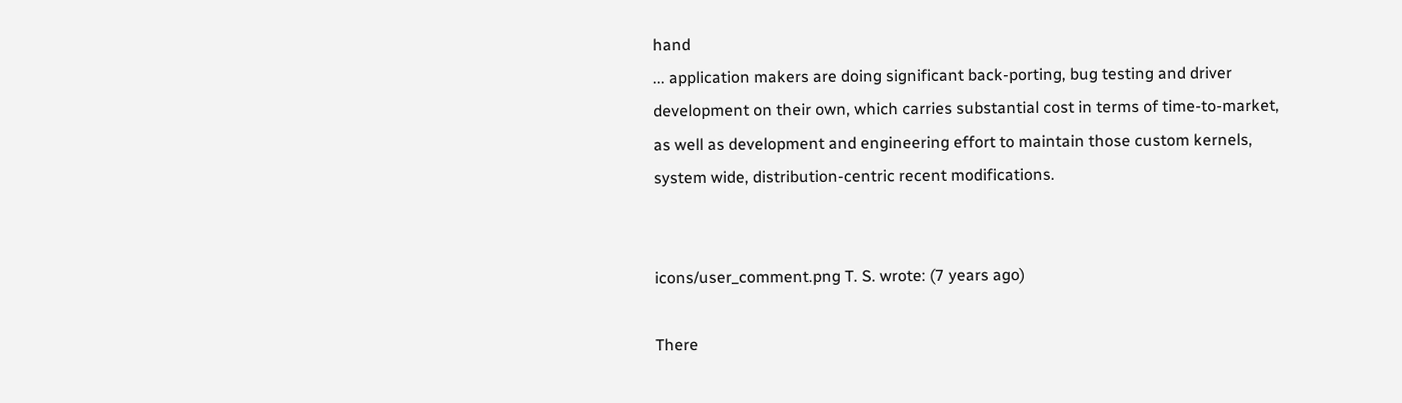hand
... application makers are doing significant back-porting, bug testing and driver development on their own, which carries substantial cost in terms of time-to-market, as well as development and engineering effort to maintain those custom kernels, system wide, distribution-centric recent modifications.


icons/user_comment.png T. S. wrote: (7 years ago)

There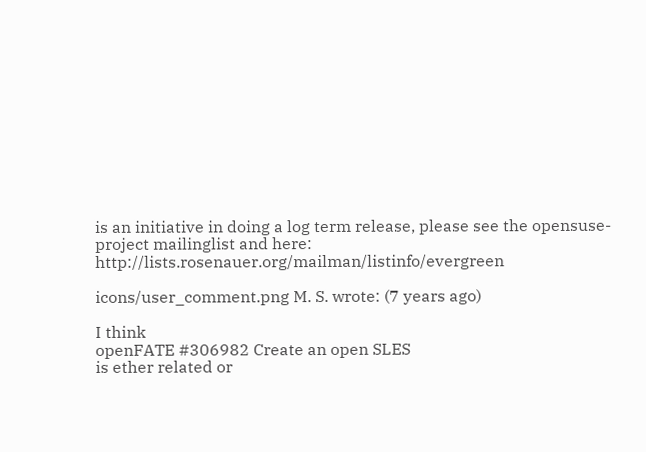is an initiative in doing a log term release, please see the opensuse-project mailinglist and here: http://lists.rosenauer.org/mailman/listinfo/evergreen

icons/user_comment.png M. S. wrote: (7 years ago)

I think
openFATE #306982 Create an open SLES
is ether related or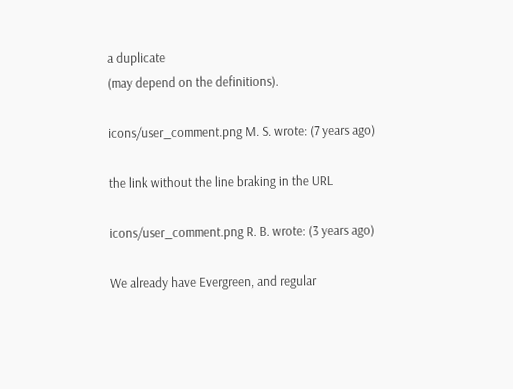a duplicate
(may depend on the definitions).

icons/user_comment.png M. S. wrote: (7 years ago)

the link without the line braking in the URL

icons/user_comment.png R. B. wrote: (3 years ago)

We already have Evergreen, and regular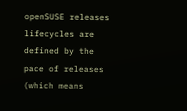openSUSE releases lifecycles are defined by the pace of releases (which means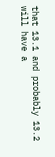that 13.1 and probably 13.2 will have a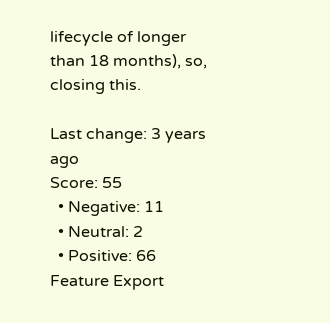lifecycle of longer than 18 months), so, closing this.

Last change: 3 years ago
Score: 55
  • Negative: 11
  • Neutral: 2
  • Positive: 66
Feature Export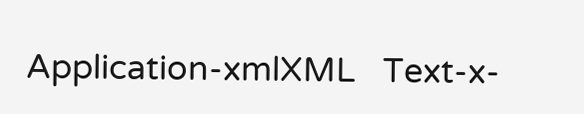Application-xmlXML   Text-x-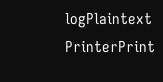logPlaintext   PrinterPrint